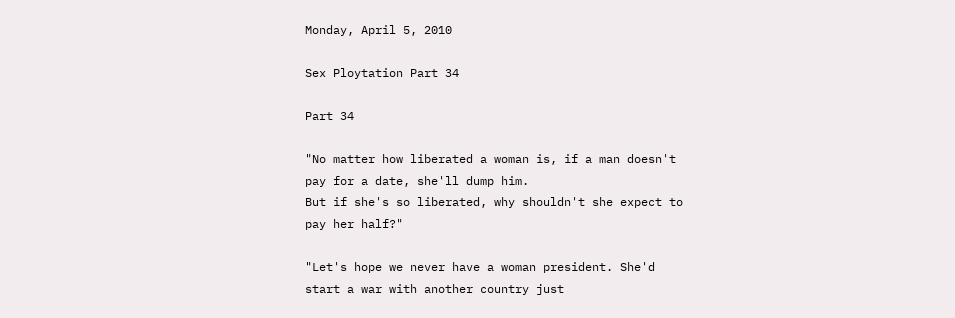Monday, April 5, 2010

Sex Ploytation Part 34

Part 34

"No matter how liberated a woman is, if a man doesn't pay for a date, she'll dump him.
But if she's so liberated, why shouldn't she expect to pay her half?"

"Let's hope we never have a woman president. She'd start a war with another country just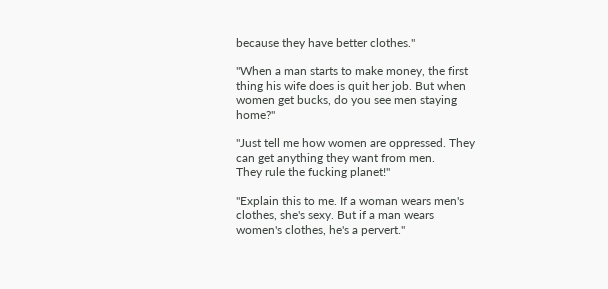because they have better clothes."

"When a man starts to make money, the first thing his wife does is quit her job. But when
women get bucks, do you see men staying home?"

"Just tell me how women are oppressed. They can get anything they want from men.
They rule the fucking planet!"

"Explain this to me. If a woman wears men's clothes, she's sexy. But if a man wears
women's clothes, he's a pervert."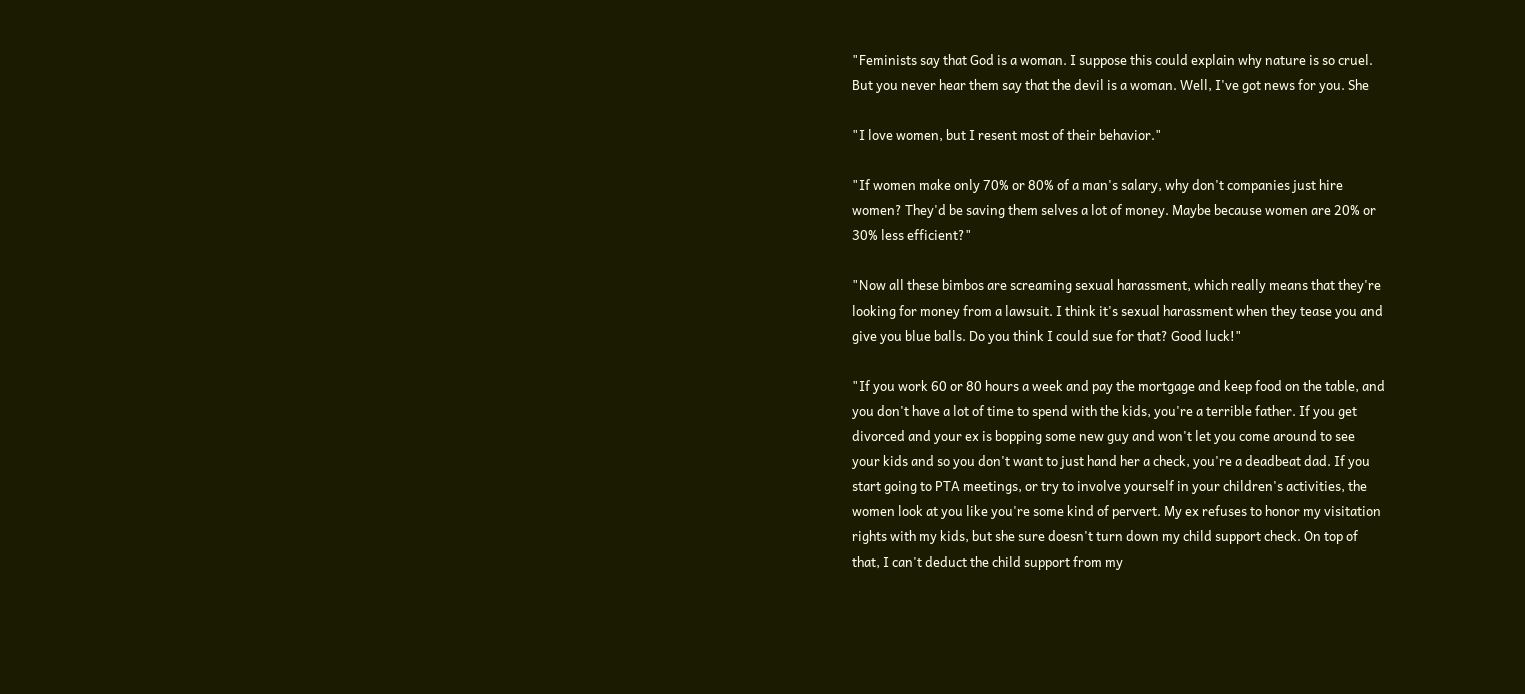"Feminists say that God is a woman. I suppose this could explain why nature is so cruel.
But you never hear them say that the devil is a woman. Well, I've got news for you. She

"I love women, but I resent most of their behavior."

"If women make only 70% or 80% of a man's salary, why don't companies just hire
women? They'd be saving them selves a lot of money. Maybe because women are 20% or
30% less efficient?"

"Now all these bimbos are screaming sexual harassment, which really means that they're
looking for money from a lawsuit. I think it's sexual harassment when they tease you and
give you blue balls. Do you think I could sue for that? Good luck!"

"If you work 60 or 80 hours a week and pay the mortgage and keep food on the table, and
you don't have a lot of time to spend with the kids, you're a terrible father. If you get
divorced and your ex is bopping some new guy and won't let you come around to see
your kids and so you don't want to just hand her a check, you're a deadbeat dad. If you
start going to PTA meetings, or try to involve yourself in your children's activities, the
women look at you like you're some kind of pervert. My ex refuses to honor my visitation
rights with my kids, but she sure doesn't turn down my child support check. On top of
that, I can't deduct the child support from my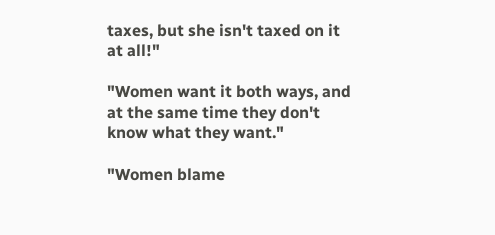taxes, but she isn't taxed on it at all!"

"Women want it both ways, and at the same time they don't know what they want."

"Women blame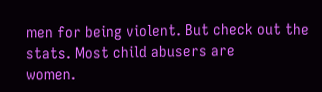men for being violent. But check out the stats. Most child abusers are
women.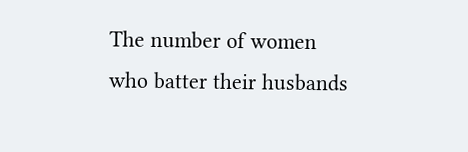The number of women who batter their husbands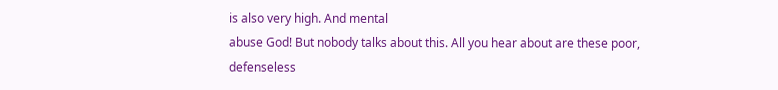is also very high. And mental
abuse God! But nobody talks about this. All you hear about are these poor, defenseless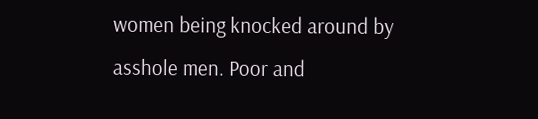women being knocked around by asshole men. Poor and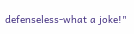defenseless-what a joke!"